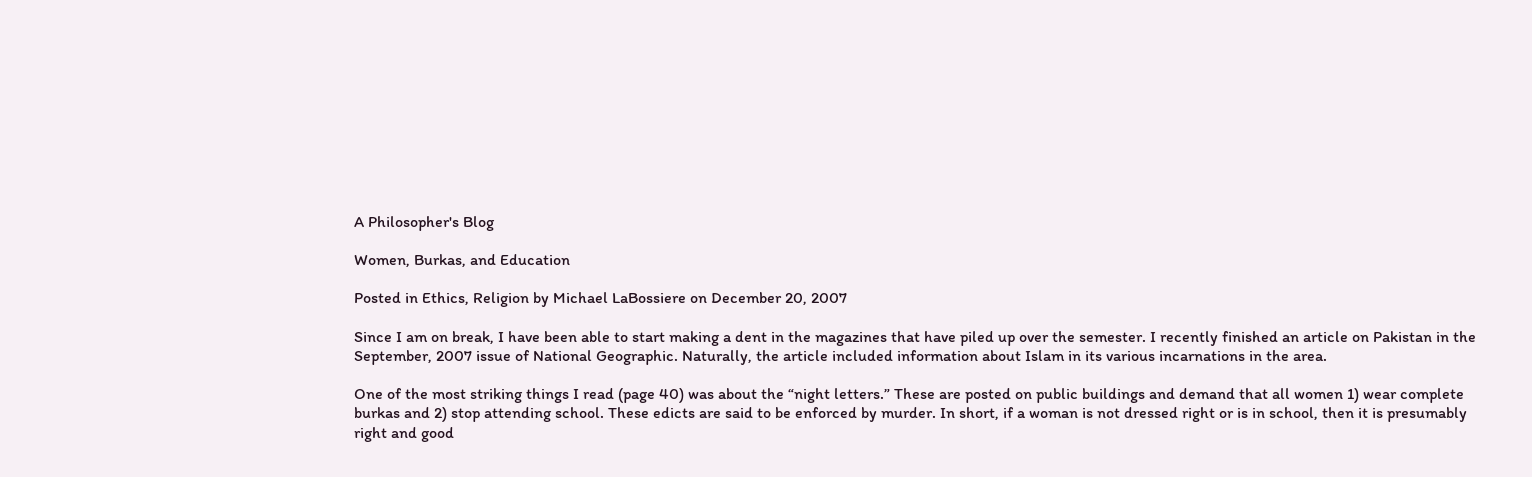A Philosopher's Blog

Women, Burkas, and Education

Posted in Ethics, Religion by Michael LaBossiere on December 20, 2007

Since I am on break, I have been able to start making a dent in the magazines that have piled up over the semester. I recently finished an article on Pakistan in the September, 2007 issue of National Geographic. Naturally, the article included information about Islam in its various incarnations in the area.

One of the most striking things I read (page 40) was about the “night letters.” These are posted on public buildings and demand that all women 1) wear complete burkas and 2) stop attending school. These edicts are said to be enforced by murder. In short, if a woman is not dressed right or is in school, then it is presumably right and good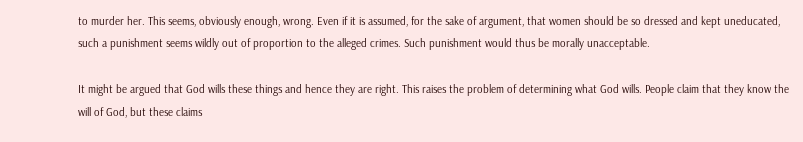to murder her. This seems, obviously enough, wrong. Even if it is assumed, for the sake of argument, that women should be so dressed and kept uneducated, such a punishment seems wildly out of proportion to the alleged crimes. Such punishment would thus be morally unacceptable.

It might be argued that God wills these things and hence they are right. This raises the problem of determining what God wills. People claim that they know the will of God, but these claims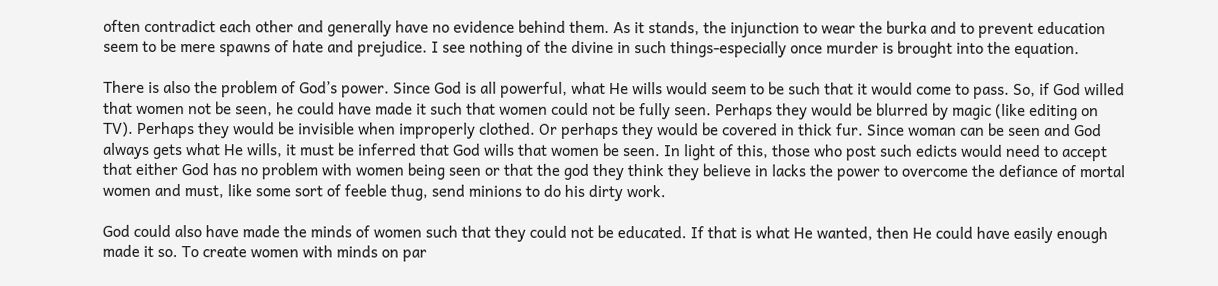often contradict each other and generally have no evidence behind them. As it stands, the injunction to wear the burka and to prevent education seem to be mere spawns of hate and prejudice. I see nothing of the divine in such things-especially once murder is brought into the equation.

There is also the problem of God’s power. Since God is all powerful, what He wills would seem to be such that it would come to pass. So, if God willed that women not be seen, he could have made it such that women could not be fully seen. Perhaps they would be blurred by magic (like editing on TV). Perhaps they would be invisible when improperly clothed. Or perhaps they would be covered in thick fur. Since woman can be seen and God always gets what He wills, it must be inferred that God wills that women be seen. In light of this, those who post such edicts would need to accept that either God has no problem with women being seen or that the god they think they believe in lacks the power to overcome the defiance of mortal women and must, like some sort of feeble thug, send minions to do his dirty work.

God could also have made the minds of women such that they could not be educated. If that is what He wanted, then He could have easily enough made it so. To create women with minds on par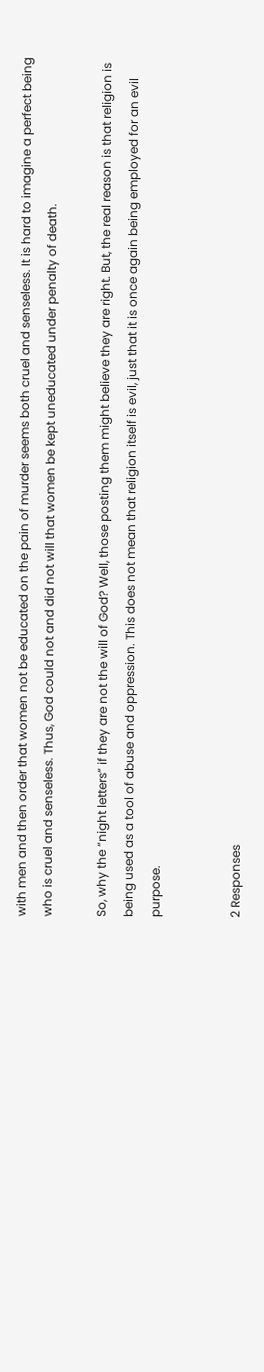with men and then order that women not be educated on the pain of murder seems both cruel and senseless. It is hard to imagine a perfect being who is cruel and senseless. Thus, God could not and did not will that women be kept uneducated under penalty of death.

So, why the “night letters” if they are not the will of God? Well, those posting them might believe they are right. But, the real reason is that religion is being used as a tool of abuse and oppression. This does not mean that religion itself is evil, just that it is once again being employed for an evil purpose.


2 Responses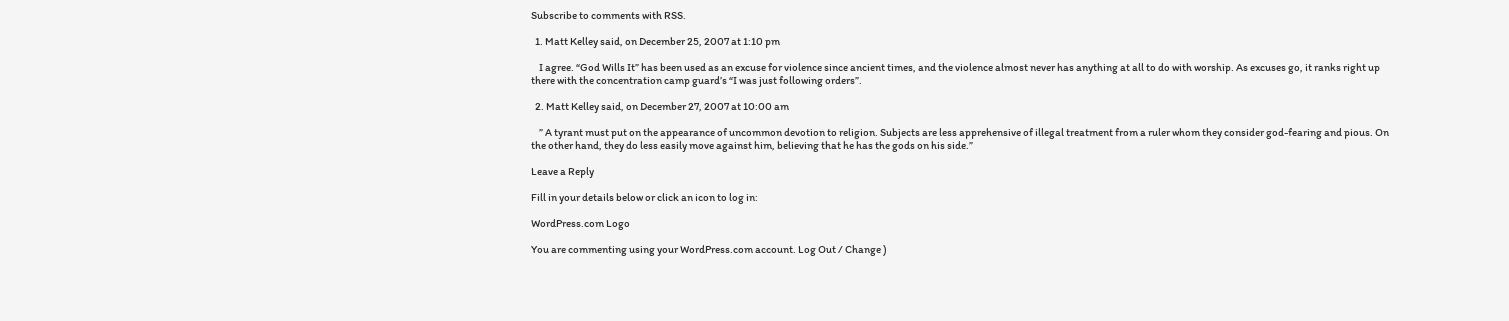Subscribe to comments with RSS.

  1. Matt Kelley said, on December 25, 2007 at 1:10 pm

    I agree. “God Wills It” has been used as an excuse for violence since ancient times, and the violence almost never has anything at all to do with worship. As excuses go, it ranks right up there with the concentration camp guard’s “I was just following orders”.

  2. Matt Kelley said, on December 27, 2007 at 10:00 am

    ” A tyrant must put on the appearance of uncommon devotion to religion. Subjects are less apprehensive of illegal treatment from a ruler whom they consider god-fearing and pious. On the other hand, they do less easily move against him, believing that he has the gods on his side.”

Leave a Reply

Fill in your details below or click an icon to log in:

WordPress.com Logo

You are commenting using your WordPress.com account. Log Out / Change )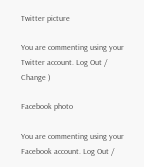Twitter picture

You are commenting using your Twitter account. Log Out / Change )

Facebook photo

You are commenting using your Facebook account. Log Out /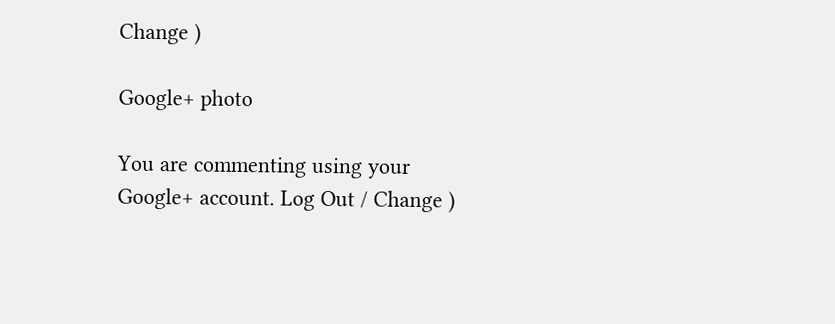Change )

Google+ photo

You are commenting using your Google+ account. Log Out / Change )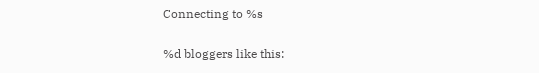Connecting to %s

%d bloggers like this: